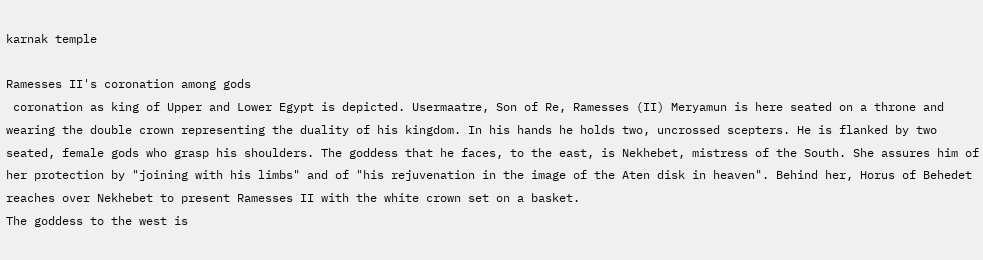karnak temple

Ramesses II's coronation among gods
 coronation as king of Upper and Lower Egypt is depicted. Usermaatre, Son of Re, Ramesses (II) Meryamun is here seated on a throne and wearing the double crown representing the duality of his kingdom. In his hands he holds two, uncrossed scepters. He is flanked by two seated, female gods who grasp his shoulders. The goddess that he faces, to the east, is Nekhebet, mistress of the South. She assures him of her protection by "joining with his limbs" and of "his rejuvenation in the image of the Aten disk in heaven". Behind her, Horus of Behedet reaches over Nekhebet to present Ramesses II with the white crown set on a basket.
The goddess to the west is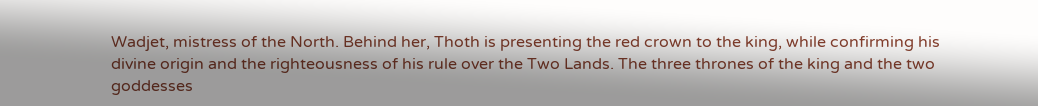Wadjet, mistress of the North. Behind her, Thoth is presenting the red crown to the king, while confirming his divine origin and the righteousness of his rule over the Two Lands. The three thrones of the king and the two goddesses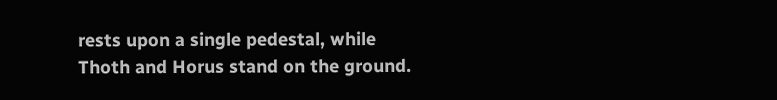rests upon a single pedestal, while Thoth and Horus stand on the ground.